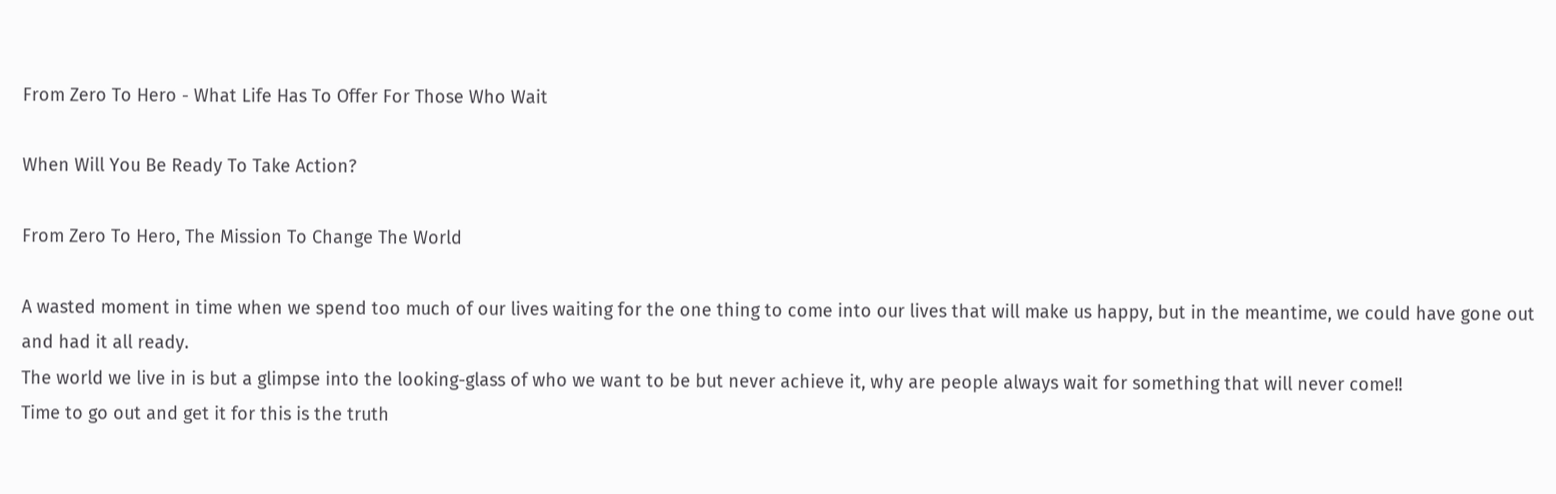From Zero To Hero - What Life Has To Offer For Those Who Wait

When Will You Be Ready To Take Action?

From Zero To Hero, The Mission To Change The World

A wasted moment in time when we spend too much of our lives waiting for the one thing to come into our lives that will make us happy, but in the meantime, we could have gone out and had it all ready.
The world we live in is but a glimpse into the looking-glass of who we want to be but never achieve it, why are people always wait for something that will never come!!
Time to go out and get it for this is the truth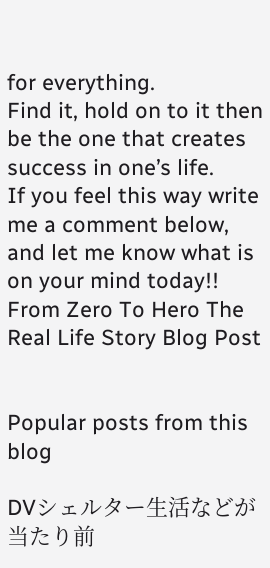for everything.
Find it, hold on to it then be the one that creates success in one’s life.
If you feel this way write me a comment below, and let me know what is on your mind today!!
From Zero To Hero The Real Life Story Blog Post


Popular posts from this blog

DVシェルター生活などが 当たり前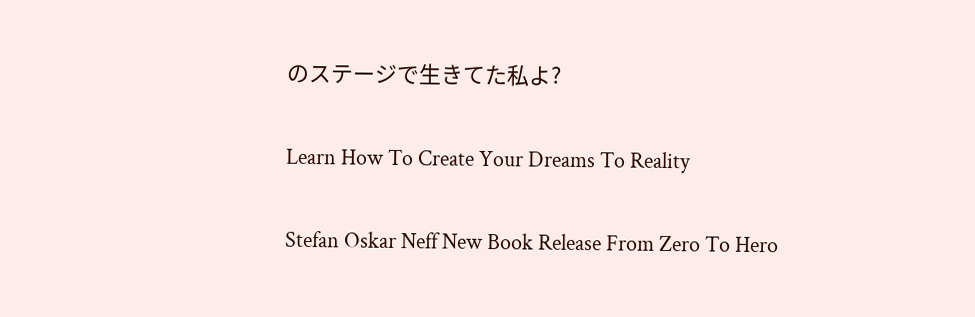のステージで生きてた私よ?

Learn How To Create Your Dreams To Reality

Stefan Oskar Neff New Book Release From Zero To Hero